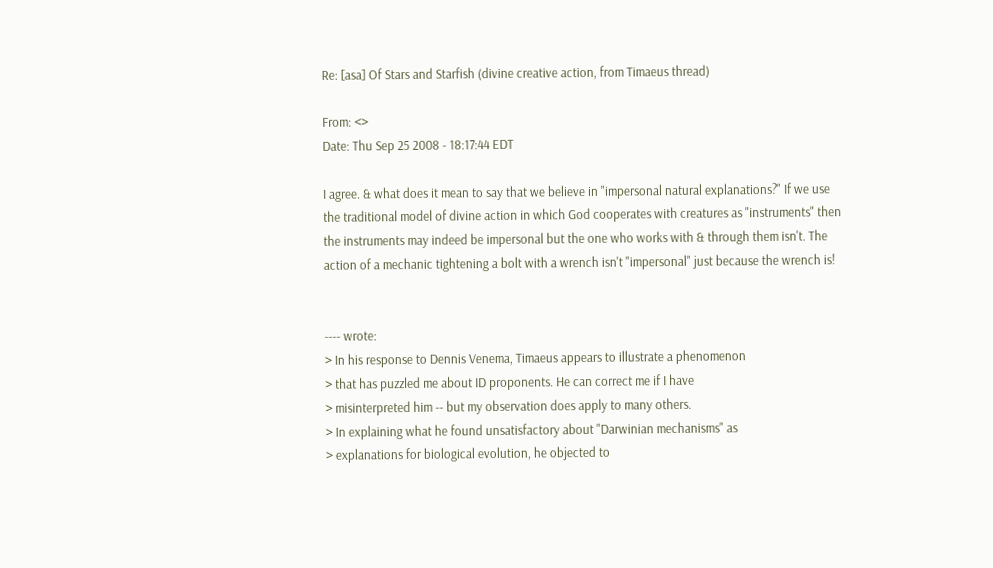Re: [asa] Of Stars and Starfish (divine creative action, from Timaeus thread)

From: <>
Date: Thu Sep 25 2008 - 18:17:44 EDT

I agree. & what does it mean to say that we believe in "impersonal natural explanations?" If we use the traditional model of divine action in which God cooperates with creatures as "instruments" then the instruments may indeed be impersonal but the one who works with & through them isn't. The action of a mechanic tightening a bolt with a wrench isn't "impersonal" just because the wrench is!


---- wrote:
> In his response to Dennis Venema, Timaeus appears to illustrate a phenomenon
> that has puzzled me about ID proponents. He can correct me if I have
> misinterpreted him -- but my observation does apply to many others.
> In explaining what he found unsatisfactory about "Darwinian mechanisms" as
> explanations for biological evolution, he objected to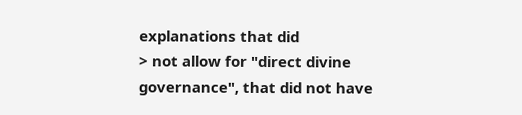explanations that did
> not allow for "direct divine governance", that did not have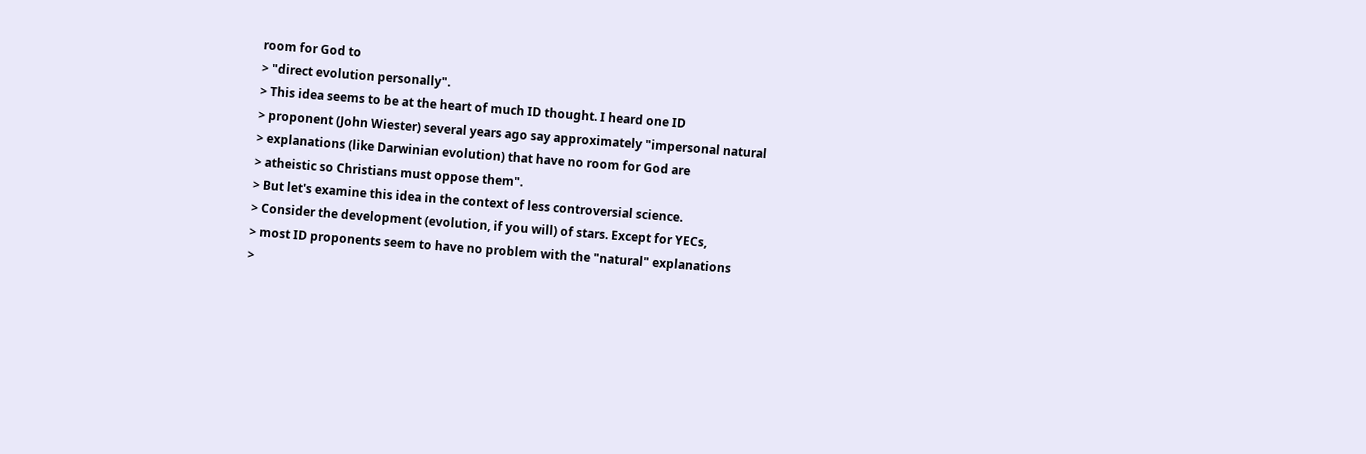room for God to
> "direct evolution personally".
> This idea seems to be at the heart of much ID thought. I heard one ID
> proponent (John Wiester) several years ago say approximately "impersonal natural
> explanations (like Darwinian evolution) that have no room for God are
> atheistic so Christians must oppose them".
> But let's examine this idea in the context of less controversial science.
> Consider the development (evolution, if you will) of stars. Except for YECs,
> most ID proponents seem to have no problem with the "natural" explanations
>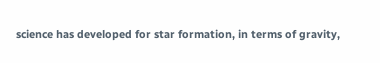science has developed for star formation, in terms of gravity,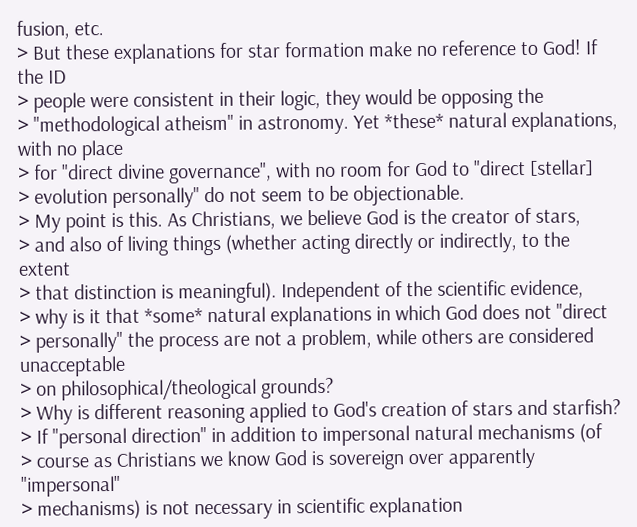fusion, etc.
> But these explanations for star formation make no reference to God! If the ID
> people were consistent in their logic, they would be opposing the
> "methodological atheism" in astronomy. Yet *these* natural explanations, with no place
> for "direct divine governance", with no room for God to "direct [stellar]
> evolution personally" do not seem to be objectionable.
> My point is this. As Christians, we believe God is the creator of stars,
> and also of living things (whether acting directly or indirectly, to the extent
> that distinction is meaningful). Independent of the scientific evidence,
> why is it that *some* natural explanations in which God does not "direct
> personally" the process are not a problem, while others are considered unacceptable
> on philosophical/theological grounds?
> Why is different reasoning applied to God's creation of stars and starfish?
> If "personal direction" in addition to impersonal natural mechanisms (of
> course as Christians we know God is sovereign over apparently "impersonal"
> mechanisms) is not necessary in scientific explanation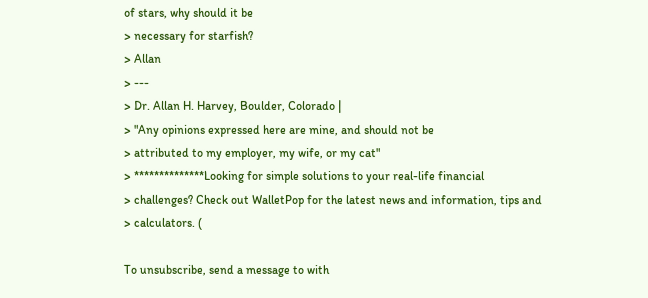of stars, why should it be
> necessary for starfish?
> Allan
> ---
> Dr. Allan H. Harvey, Boulder, Colorado |
> "Any opinions expressed here are mine, and should not be
> attributed to my employer, my wife, or my cat"
> **************Looking for simple solutions to your real-life financial
> challenges? Check out WalletPop for the latest news and information, tips and
> calculators. (

To unsubscribe, send a message to with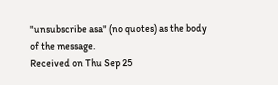"unsubscribe asa" (no quotes) as the body of the message.
Received on Thu Sep 25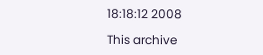18:18:12 2008

This archive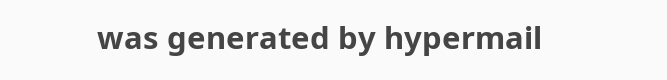was generated by hypermail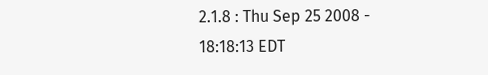2.1.8 : Thu Sep 25 2008 - 18:18:13 EDT